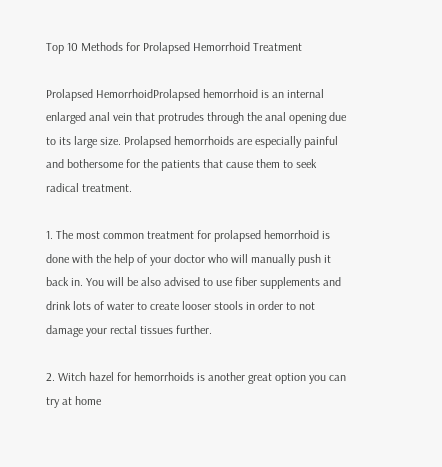Top 10 Methods for Prolapsed Hemorrhoid Treatment

Prolapsed HemorrhoidProlapsed hemorrhoid is an internal enlarged anal vein that protrudes through the anal opening due to its large size. Prolapsed hemorrhoids are especially painful and bothersome for the patients that cause them to seek radical treatment.

1. The most common treatment for prolapsed hemorrhoid is done with the help of your doctor who will manually push it back in. You will be also advised to use fiber supplements and drink lots of water to create looser stools in order to not damage your rectal tissues further.

2. Witch hazel for hemorrhoids is another great option you can try at home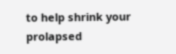to help shrink your prolapsed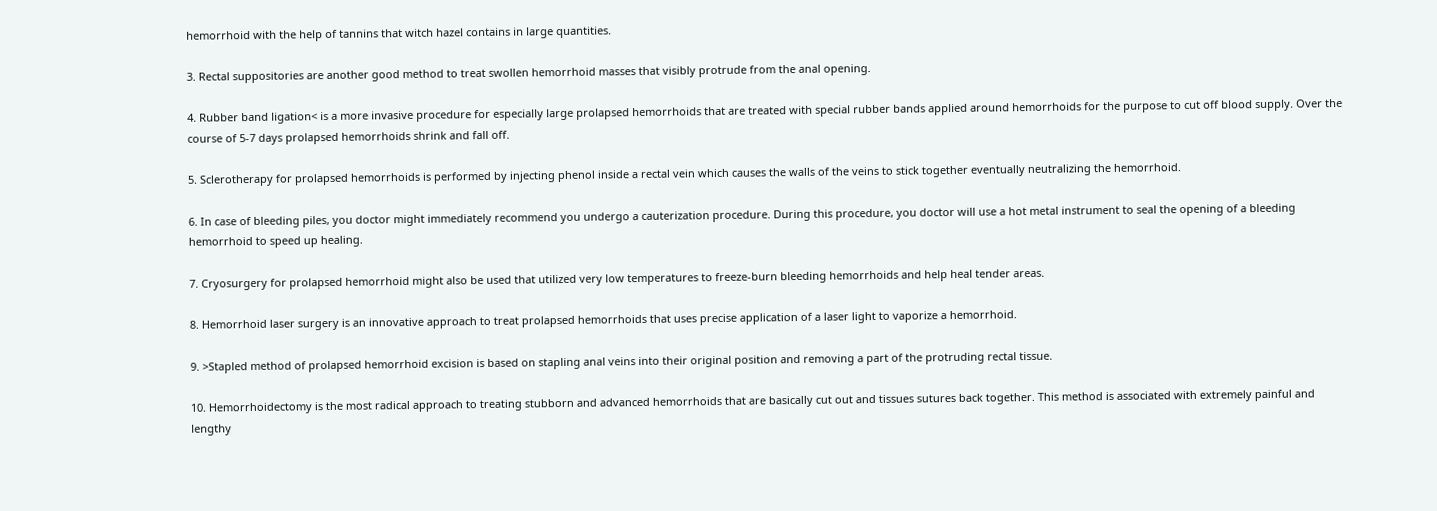hemorrhoid with the help of tannins that witch hazel contains in large quantities.

3. Rectal suppositories are another good method to treat swollen hemorrhoid masses that visibly protrude from the anal opening.

4. Rubber band ligation< is a more invasive procedure for especially large prolapsed hemorrhoids that are treated with special rubber bands applied around hemorrhoids for the purpose to cut off blood supply. Over the course of 5-7 days prolapsed hemorrhoids shrink and fall off.

5. Sclerotherapy for prolapsed hemorrhoids is performed by injecting phenol inside a rectal vein which causes the walls of the veins to stick together eventually neutralizing the hemorrhoid.

6. In case of bleeding piles, you doctor might immediately recommend you undergo a cauterization procedure. During this procedure, you doctor will use a hot metal instrument to seal the opening of a bleeding hemorrhoid to speed up healing.

7. Cryosurgery for prolapsed hemorrhoid might also be used that utilized very low temperatures to freeze-burn bleeding hemorrhoids and help heal tender areas.

8. Hemorrhoid laser surgery is an innovative approach to treat prolapsed hemorrhoids that uses precise application of a laser light to vaporize a hemorrhoid.

9. >Stapled method of prolapsed hemorrhoid excision is based on stapling anal veins into their original position and removing a part of the protruding rectal tissue.

10. Hemorrhoidectomy is the most radical approach to treating stubborn and advanced hemorrhoids that are basically cut out and tissues sutures back together. This method is associated with extremely painful and lengthy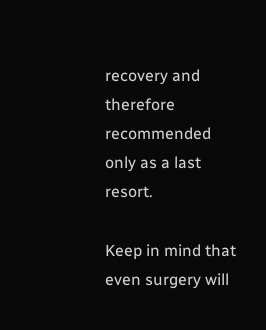recovery and therefore recommended only as a last resort.

Keep in mind that even surgery will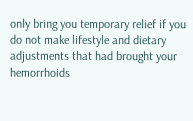only bring you temporary relief if you do not make lifestyle and dietary adjustments that had brought your hemorrhoids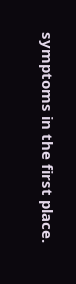symptoms in the first place.